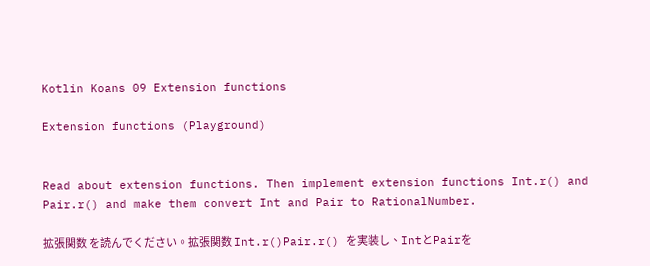Kotlin Koans 09 Extension functions

Extension functions (Playground)


Read about extension functions. Then implement extension functions Int.r() and Pair.r() and make them convert Int and Pair to RationalNumber.

拡張関数 を読んでください。拡張関数 Int.r()Pair.r() を実装し、IntとPairを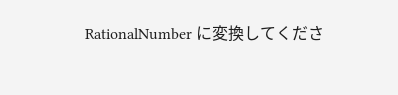RationalNumber に変換してくださ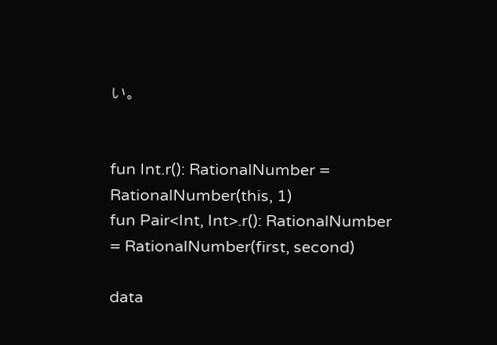い。


fun Int.r(): RationalNumber = RationalNumber(this, 1)
fun Pair<Int, Int>.r(): RationalNumber = RationalNumber(first, second)

data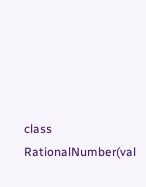class RationalNumber(val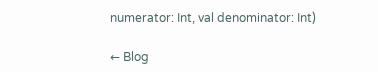numerator: Int, val denominator: Int)

← Blog